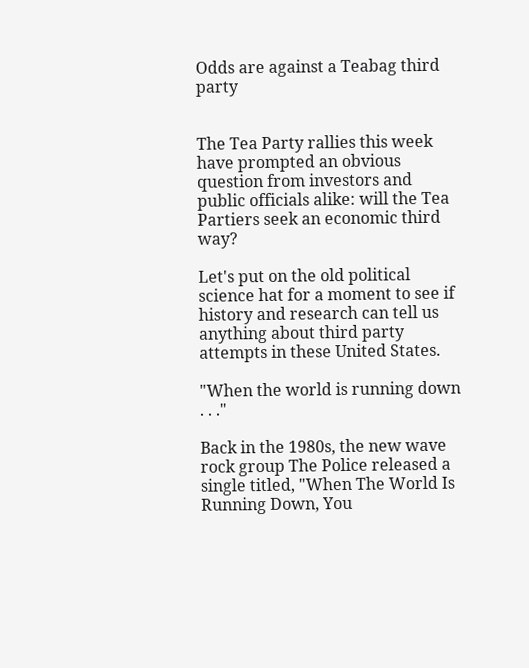Odds are against a Teabag third party


The Tea Party rallies this week have prompted an obvious question from investors and public officials alike: will the Tea Partiers seek an economic third way?

Let's put on the old political science hat for a moment to see if history and research can tell us anything about third party attempts in these United States.

"When the world is running down . . ."

Back in the 1980s, the new wave rock group The Police released a single titled, "When The World Is Running Down, You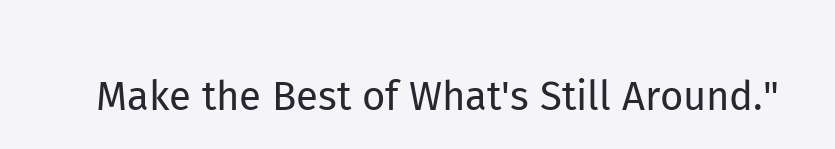Make the Best of What's Still Around."